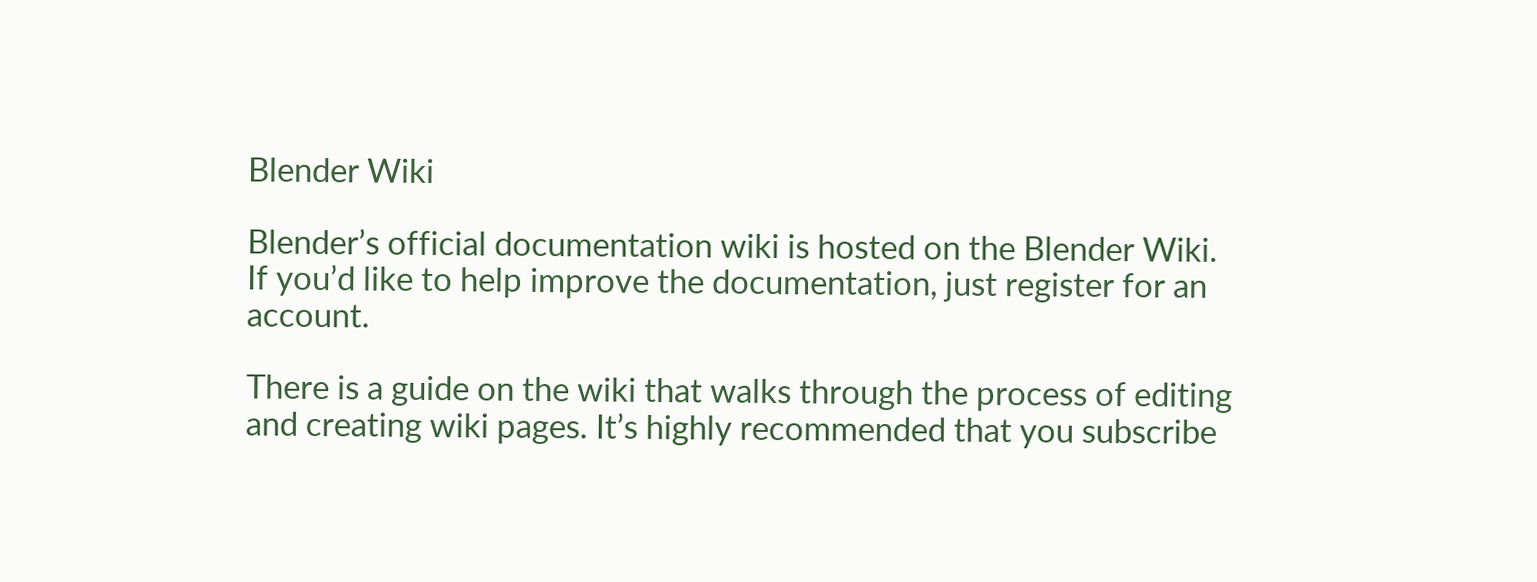Blender Wiki

Blender’s official documentation wiki is hosted on the Blender Wiki. If you’d like to help improve the documentation, just register for an account.

There is a guide on the wiki that walks through the process of editing and creating wiki pages. It’s highly recommended that you subscribe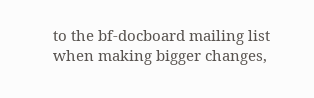to the bf-docboard mailing list when making bigger changes,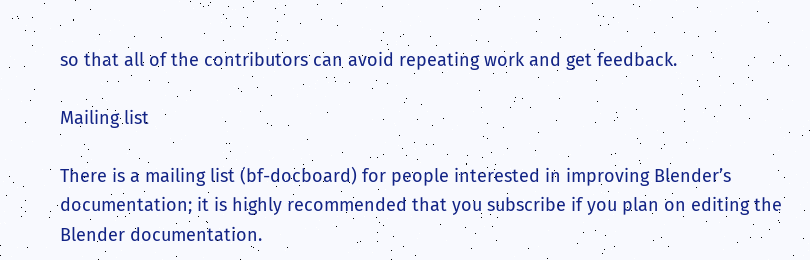so that all of the contributors can avoid repeating work and get feedback.

Mailing list

There is a mailing list (bf-docboard) for people interested in improving Blender’s documentation; it is highly recommended that you subscribe if you plan on editing the Blender documentation.